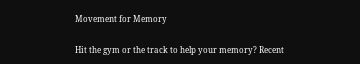Movement for Memory

Hit the gym or the track to help your memory? Recent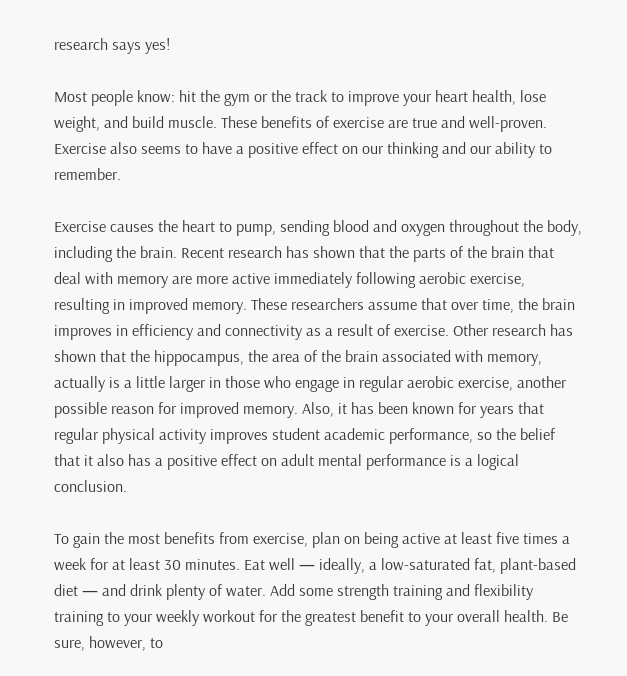research says yes!

Most people know: hit the gym or the track to improve your heart health, lose weight, and build muscle. These benefits of exercise are true and well-proven. Exercise also seems to have a positive effect on our thinking and our ability to remember.

Exercise causes the heart to pump, sending blood and oxygen throughout the body, including the brain. Recent research has shown that the parts of the brain that deal with memory are more active immediately following aerobic exercise, resulting in improved memory. These researchers assume that over time, the brain improves in efficiency and connectivity as a result of exercise. Other research has shown that the hippocampus, the area of the brain associated with memory, actually is a little larger in those who engage in regular aerobic exercise, another possible reason for improved memory. Also, it has been known for years that regular physical activity improves student academic performance, so the belief that it also has a positive effect on adult mental performance is a logical conclusion.

To gain the most benefits from exercise, plan on being active at least five times a week for at least 30 minutes. Eat well — ideally, a low-saturated fat, plant-based diet — and drink plenty of water. Add some strength training and flexibility training to your weekly workout for the greatest benefit to your overall health. Be sure, however, to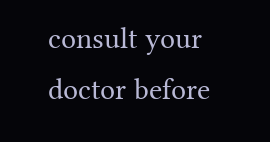consult your doctor before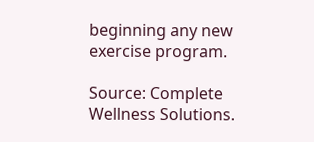beginning any new exercise program.

Source: Complete Wellness Solutions.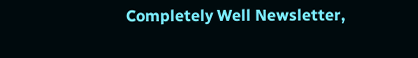Completely Well Newsletter,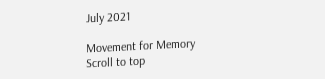July 2021

Movement for Memory
Scroll to top